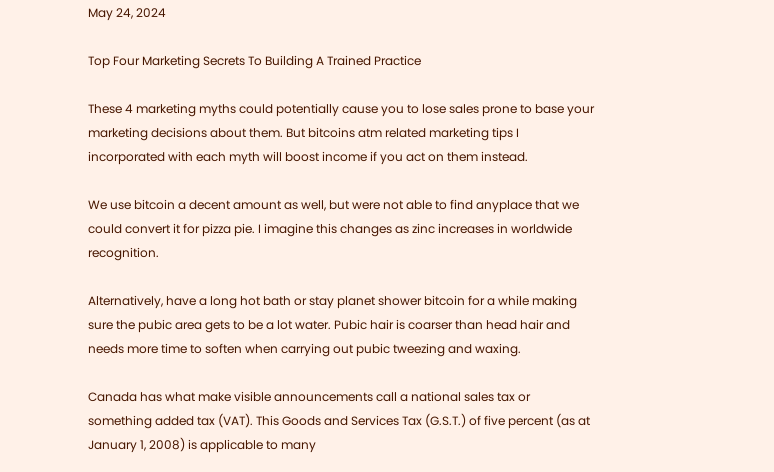May 24, 2024

Top Four Marketing Secrets To Building A Trained Practice

These 4 marketing myths could potentially cause you to lose sales prone to base your marketing decisions about them. But bitcoins atm related marketing tips I incorporated with each myth will boost income if you act on them instead.

We use bitcoin a decent amount as well, but were not able to find anyplace that we could convert it for pizza pie. I imagine this changes as zinc increases in worldwide recognition.

Alternatively, have a long hot bath or stay planet shower bitcoin for a while making sure the pubic area gets to be a lot water. Pubic hair is coarser than head hair and needs more time to soften when carrying out pubic tweezing and waxing.

Canada has what make visible announcements call a national sales tax or something added tax (VAT). This Goods and Services Tax (G.S.T.) of five percent (as at January 1, 2008) is applicable to many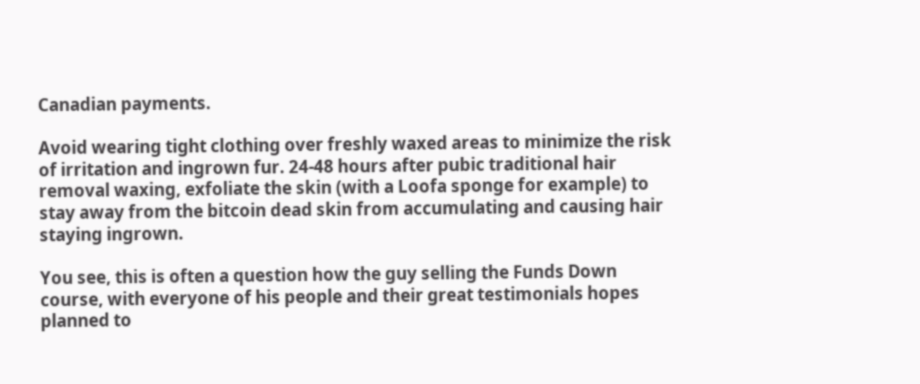Canadian payments.

Avoid wearing tight clothing over freshly waxed areas to minimize the risk of irritation and ingrown fur. 24-48 hours after pubic traditional hair removal waxing, exfoliate the skin (with a Loofa sponge for example) to stay away from the bitcoin dead skin from accumulating and causing hair staying ingrown.

You see, this is often a question how the guy selling the Funds Down course, with everyone of his people and their great testimonials hopes planned to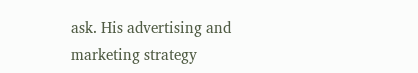ask. His advertising and marketing strategy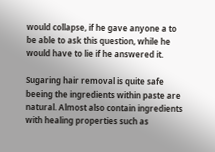would collapse, if he gave anyone a to be able to ask this question, while he would have to lie if he answered it.

Sugaring hair removal is quite safe beeing the ingredients within paste are natural. Almost also contain ingredients with healing properties such as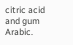citric acid and gum Arabic.